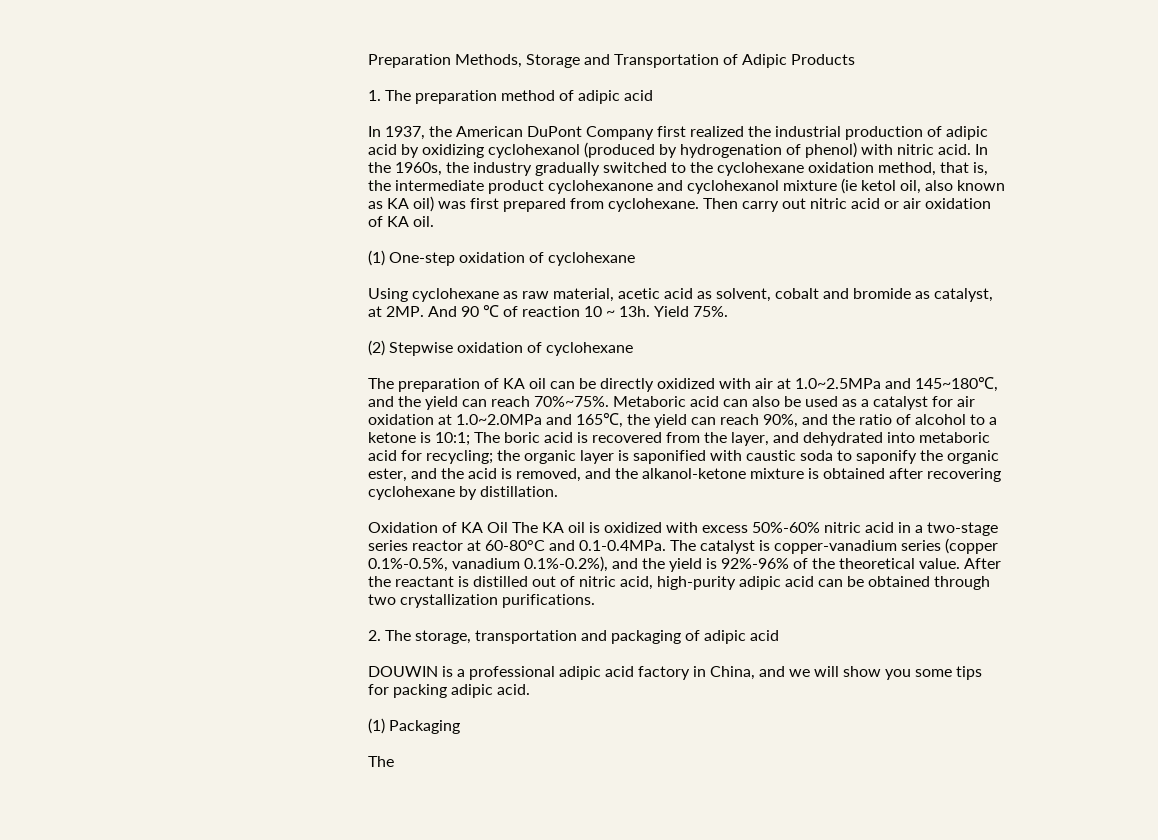Preparation Methods, Storage and Transportation of Adipic Products

1. The preparation method of adipic acid

In 1937, the American DuPont Company first realized the industrial production of adipic acid by oxidizing cyclohexanol (produced by hydrogenation of phenol) with nitric acid. In the 1960s, the industry gradually switched to the cyclohexane oxidation method, that is, the intermediate product cyclohexanone and cyclohexanol mixture (ie ketol oil, also known as KA oil) was first prepared from cyclohexane. Then carry out nitric acid or air oxidation of KA oil.

(1) One-step oxidation of cyclohexane

Using cyclohexane as raw material, acetic acid as solvent, cobalt and bromide as catalyst, at 2MP. And 90 ℃ of reaction 10 ~ 13h. Yield 75%.

(2) Stepwise oxidation of cyclohexane

The preparation of KA oil can be directly oxidized with air at 1.0~2.5MPa and 145~180℃, and the yield can reach 70%~75%. Metaboric acid can also be used as a catalyst for air oxidation at 1.0~2.0MPa and 165℃, the yield can reach 90%, and the ratio of alcohol to a ketone is 10:1; The boric acid is recovered from the layer, and dehydrated into metaboric acid for recycling; the organic layer is saponified with caustic soda to saponify the organic ester, and the acid is removed, and the alkanol-ketone mixture is obtained after recovering cyclohexane by distillation.

Oxidation of KA Oil The KA oil is oxidized with excess 50%-60% nitric acid in a two-stage series reactor at 60-80°C and 0.1-0.4MPa. The catalyst is copper-vanadium series (copper 0.1%-0.5%, vanadium 0.1%-0.2%), and the yield is 92%-96% of the theoretical value. After the reactant is distilled out of nitric acid, high-purity adipic acid can be obtained through two crystallization purifications.

2. The storage, transportation and packaging of adipic acid

DOUWIN is a professional adipic acid factory in China, and we will show you some tips for packing adipic acid.

(1) Packaging

The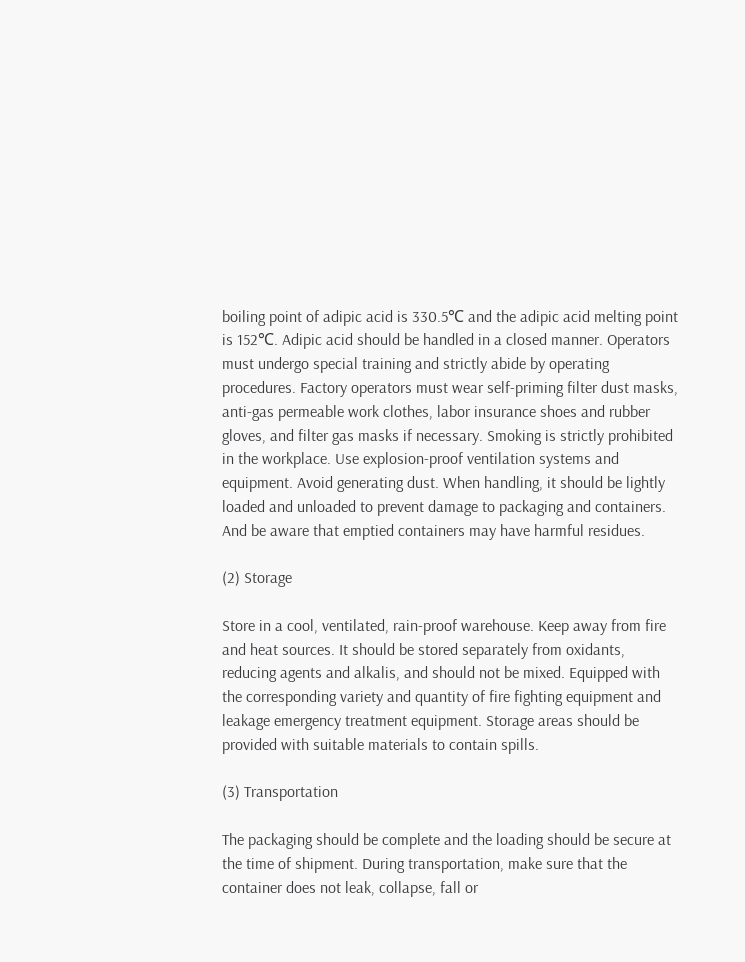boiling point of adipic acid is 330.5℃ and the adipic acid melting point is 152℃. Adipic acid should be handled in a closed manner. Operators must undergo special training and strictly abide by operating procedures. Factory operators must wear self-priming filter dust masks, anti-gas permeable work clothes, labor insurance shoes and rubber gloves, and filter gas masks if necessary. Smoking is strictly prohibited in the workplace. Use explosion-proof ventilation systems and equipment. Avoid generating dust. When handling, it should be lightly loaded and unloaded to prevent damage to packaging and containers. And be aware that emptied containers may have harmful residues.

(2) Storage

Store in a cool, ventilated, rain-proof warehouse. Keep away from fire and heat sources. It should be stored separately from oxidants, reducing agents and alkalis, and should not be mixed. Equipped with the corresponding variety and quantity of fire fighting equipment and leakage emergency treatment equipment. Storage areas should be provided with suitable materials to contain spills.

(3) Transportation

The packaging should be complete and the loading should be secure at the time of shipment. During transportation, make sure that the container does not leak, collapse, fall or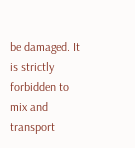be damaged. It is strictly forbidden to mix and transport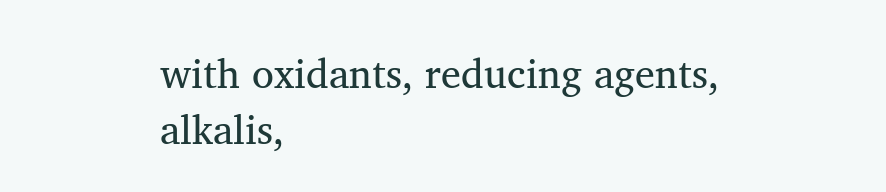with oxidants, reducing agents, alkalis,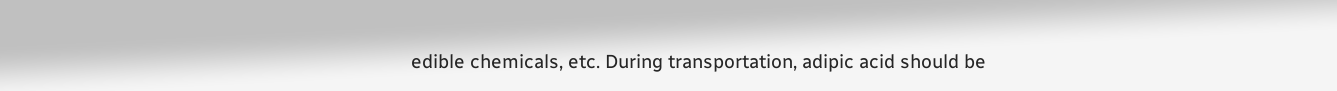edible chemicals, etc. During transportation, adipic acid should be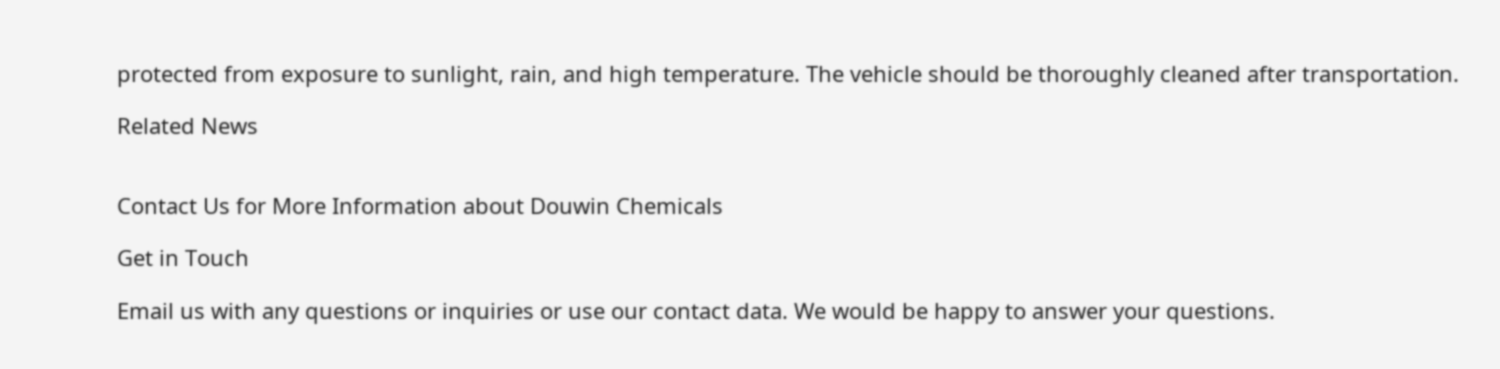protected from exposure to sunlight, rain, and high temperature. The vehicle should be thoroughly cleaned after transportation.

Related News


Contact Us for More Information about Douwin Chemicals

Get in Touch

Email us with any questions or inquiries or use our contact data. We would be happy to answer your questions.